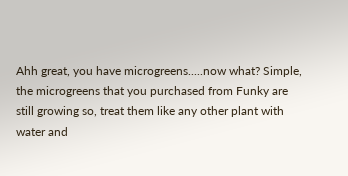Ahh great, you have microgreens.....now what? Simple, the microgreens that you purchased from Funky are still growing so, treat them like any other plant with water and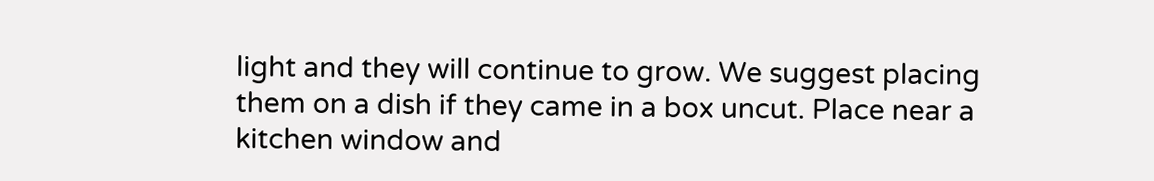light and they will continue to grow. We suggest placing them on a dish if they came in a box uncut. Place near a kitchen window and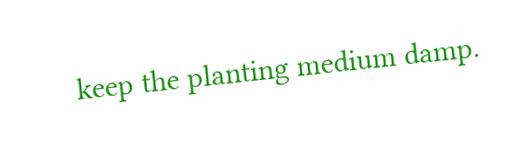keep the planting medium damp.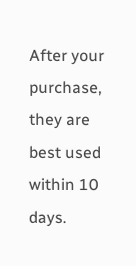After your purchase, they are best used within 10 days.